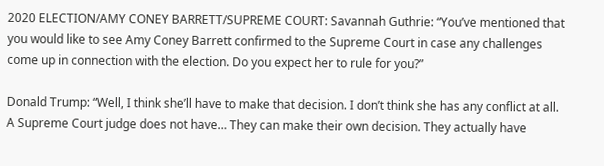2020 ELECTION/AMY CONEY BARRETT/SUPREME COURT: Savannah Guthrie: “You’ve mentioned that you would like to see Amy Coney Barrett confirmed to the Supreme Court in case any challenges come up in connection with the election. Do you expect her to rule for you?”

Donald Trump: “Well, I think she’ll have to make that decision. I don’t think she has any conflict at all. A Supreme Court judge does not have… They can make their own decision. They actually have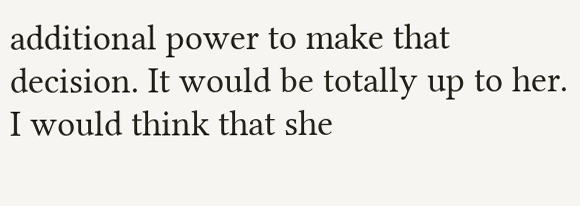additional power to make that decision. It would be totally up to her. I would think that she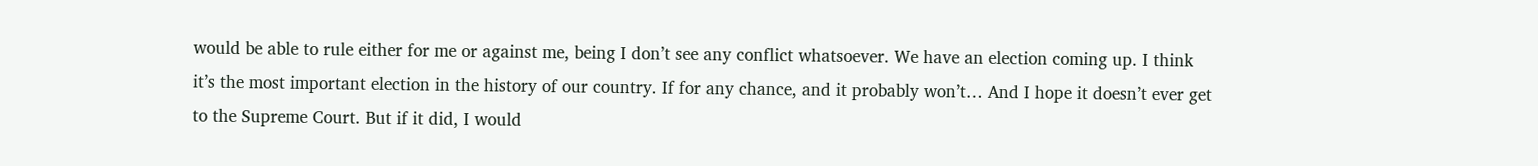would be able to rule either for me or against me, being I don’t see any conflict whatsoever. We have an election coming up. I think it’s the most important election in the history of our country. If for any chance, and it probably won’t… And I hope it doesn’t ever get to the Supreme Court. But if it did, I would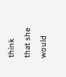think that she would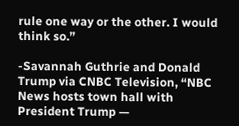rule one way or the other. I would think so.”

-Savannah Guthrie and Donald Trump via CNBC Television, “NBC News hosts town hall with President Trump —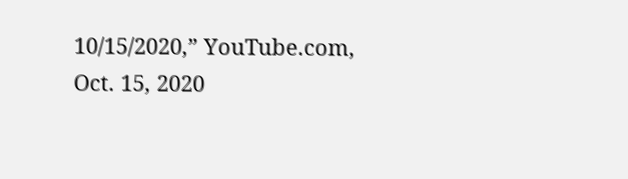10/15/2020,” YouTube.com, Oct. 15, 2020